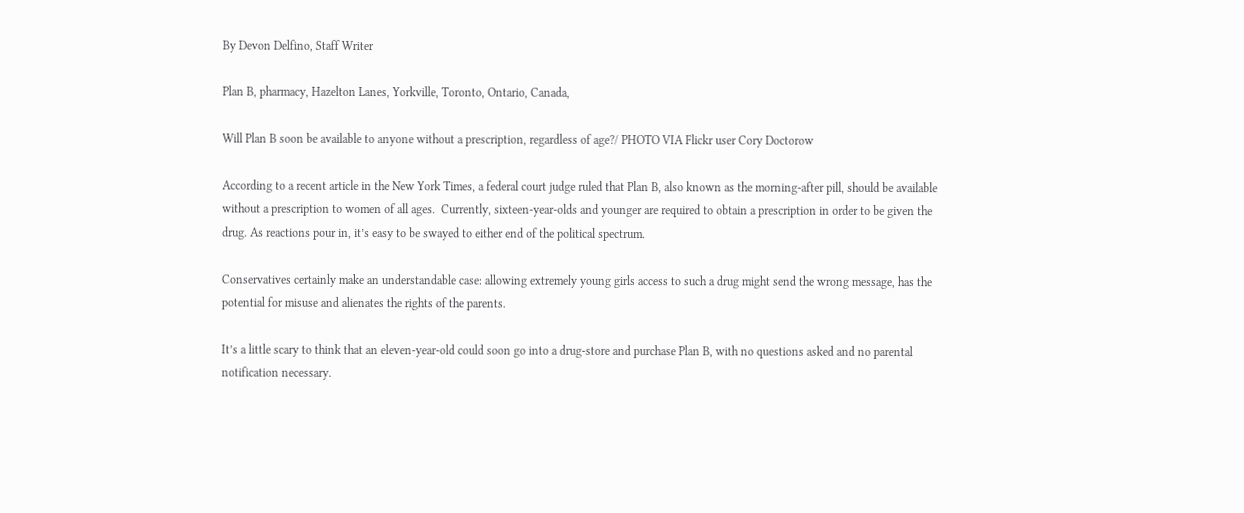By Devon Delfino, Staff Writer

Plan B, pharmacy, Hazelton Lanes, Yorkville, Toronto, Ontario, Canada,

Will Plan B soon be available to anyone without a prescription, regardless of age?/ PHOTO VIA Flickr user Cory Doctorow

According to a recent article in the New York Times, a federal court judge ruled that Plan B, also known as the morning-after pill, should be available without a prescription to women of all ages.  Currently, sixteen-year-olds and younger are required to obtain a prescription in order to be given the drug. As reactions pour in, it’s easy to be swayed to either end of the political spectrum.

Conservatives certainly make an understandable case: allowing extremely young girls access to such a drug might send the wrong message, has the potential for misuse and alienates the rights of the parents.

It’s a little scary to think that an eleven-year-old could soon go into a drug-store and purchase Plan B, with no questions asked and no parental notification necessary.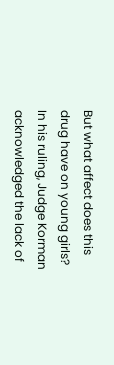But what affect does this drug have on young girls? In his ruling, Judge Korman acknowledged the lack of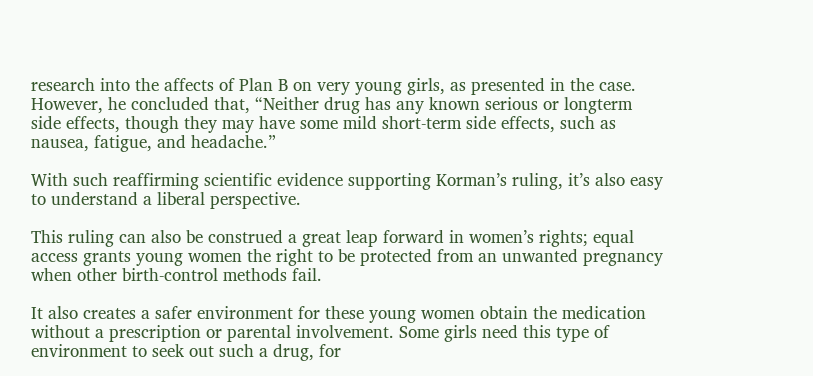research into the affects of Plan B on very young girls, as presented in the case. However, he concluded that, “Neither drug has any known serious or longterm side effects, though they may have some mild short-term side effects, such as nausea, fatigue, and headache.”

With such reaffirming scientific evidence supporting Korman’s ruling, it’s also easy to understand a liberal perspective.

This ruling can also be construed a great leap forward in women’s rights; equal access grants young women the right to be protected from an unwanted pregnancy when other birth-control methods fail.

It also creates a safer environment for these young women obtain the medication without a prescription or parental involvement. Some girls need this type of environment to seek out such a drug, for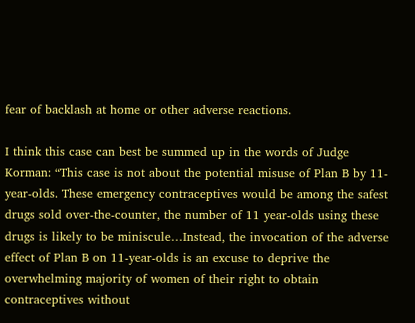fear of backlash at home or other adverse reactions.

I think this case can best be summed up in the words of Judge Korman: “This case is not about the potential misuse of Plan B by 11-year-olds. These emergency contraceptives would be among the safest drugs sold over-the-counter, the number of 11 year-olds using these drugs is likely to be miniscule…Instead, the invocation of the adverse effect of Plan B on 11-year-olds is an excuse to deprive the overwhelming majority of women of their right to obtain contraceptives without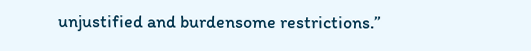unjustified and burdensome restrictions.”